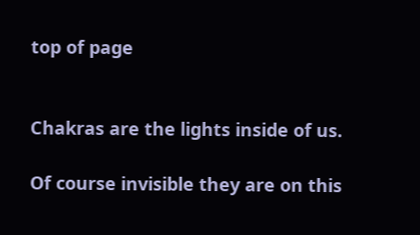top of page


Chakras are the lights inside of us.

Of course invisible they are on this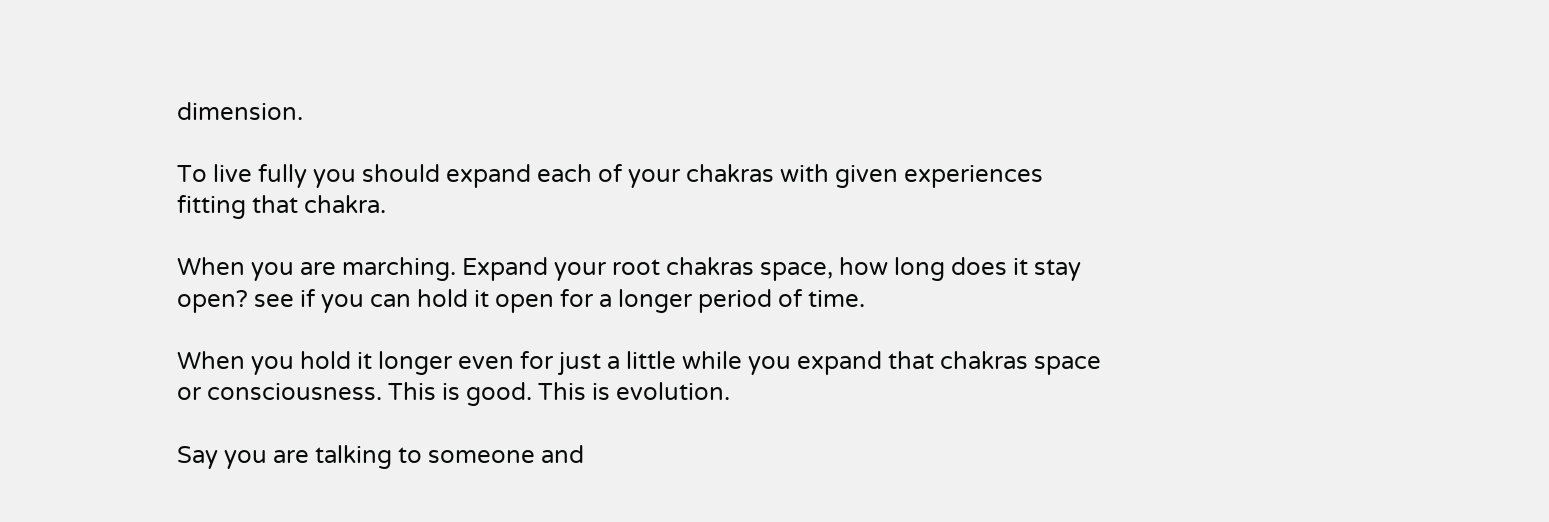dimension.

To live fully you should expand each of your chakras with given experiences fitting that chakra.

When you are marching. Expand your root chakras space, how long does it stay open? see if you can hold it open for a longer period of time.

When you hold it longer even for just a little while you expand that chakras space or consciousness. This is good. This is evolution.

Say you are talking to someone and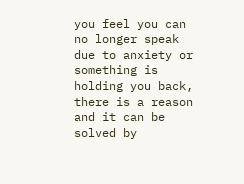you feel you can no longer speak due to anxiety or something is holding you back, there is a reason and it can be solved by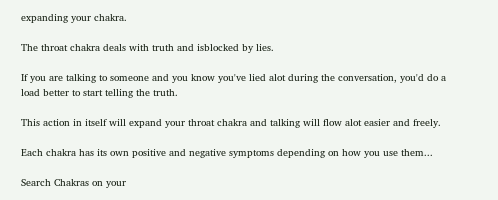expanding your chakra.

The throat chakra deals with truth and isblocked by lies.

If you are talking to someone and you know you've lied alot during the conversation, you'd do a load better to start telling the truth.

This action in itself will expand your throat chakra and talking will flow alot easier and freely.

Each chakra has its own positive and negative symptoms depending on how you use them...

Search Chakras on your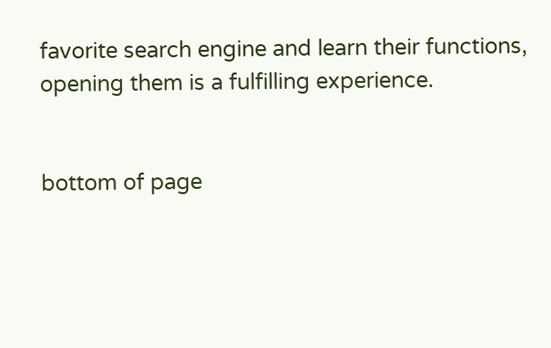favorite search engine and learn their functions, opening them is a fulfilling experience.


bottom of page